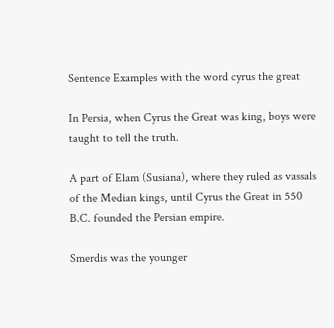Sentence Examples with the word cyrus the great

In Persia, when Cyrus the Great was king, boys were taught to tell the truth.

A part of Elam (Susiana), where they ruled as vassals of the Median kings, until Cyrus the Great in 550 B.C. founded the Persian empire.

Smerdis was the younger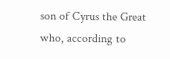son of Cyrus the Great who, according to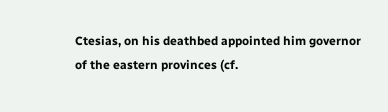Ctesias, on his deathbed appointed him governor of the eastern provinces (cf.